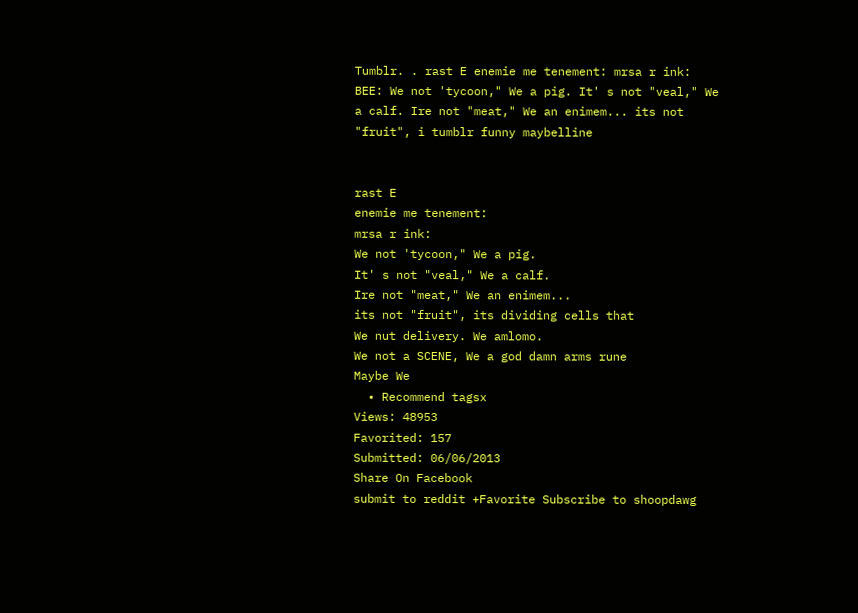Tumblr. . rast E enemie me tenement: mrsa r ink: BEE: We not 'tycoon," We a pig. It' s not "veal," We a calf. Ire not "meat," We an enimem... its not "fruit", i tumblr funny maybelline


rast E
enemie me tenement:
mrsa r ink:
We not 'tycoon," We a pig.
It' s not "veal," We a calf.
Ire not "meat," We an enimem...
its not "fruit", its dividing cells that
We nut delivery. We amlomo.
We not a SCENE, We a god damn arms rune
Maybe We
  • Recommend tagsx
Views: 48953
Favorited: 157
Submitted: 06/06/2013
Share On Facebook
submit to reddit +Favorite Subscribe to shoopdawg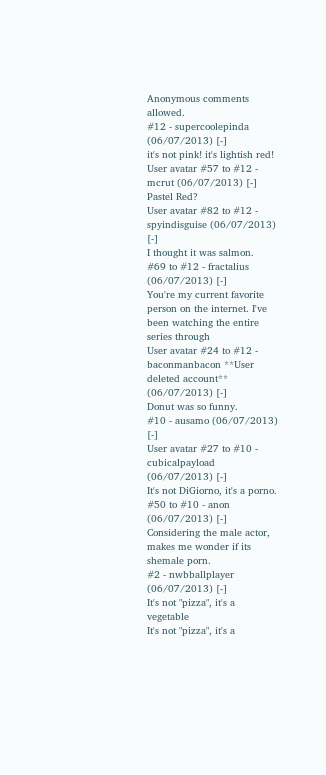Anonymous comments allowed.
#12 - supercoolepinda (06/07/2013) [-]
it's not pink! it's lightish red!
User avatar #57 to #12 - mcrut (06/07/2013) [-]
Pastel Red?
User avatar #82 to #12 - spyindisguise (06/07/2013) [-]
I thought it was salmon.
#69 to #12 - fractalius (06/07/2013) [-]
You're my current favorite person on the internet. I've been watching the entire series through
User avatar #24 to #12 - baconmanbacon **User deleted account** (06/07/2013) [-]
Donut was so funny.
#10 - ausamo (06/07/2013) [-]
User avatar #27 to #10 - cubicalpayload (06/07/2013) [-]
It's not DiGiorno, it's a porno.
#50 to #10 - anon (06/07/2013) [-]
Considering the male actor, makes me wonder if its shemale porn.
#2 - nwbballplayer (06/07/2013) [-]
It's not "pizza", it's a vegetable
It's not "pizza", it's a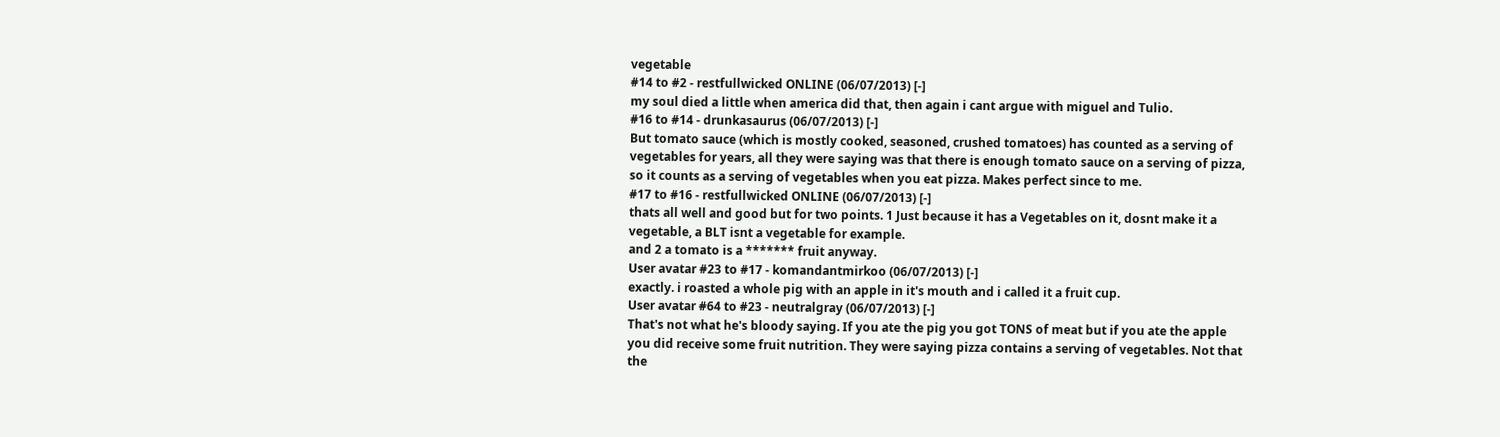vegetable
#14 to #2 - restfullwicked ONLINE (06/07/2013) [-]
my soul died a little when america did that, then again i cant argue with miguel and Tulio.
#16 to #14 - drunkasaurus (06/07/2013) [-]
But tomato sauce (which is mostly cooked, seasoned, crushed tomatoes) has counted as a serving of vegetables for years, all they were saying was that there is enough tomato sauce on a serving of pizza, so it counts as a serving of vegetables when you eat pizza. Makes perfect since to me.
#17 to #16 - restfullwicked ONLINE (06/07/2013) [-]
thats all well and good but for two points. 1 Just because it has a Vegetables on it, dosnt make it a vegetable, a BLT isnt a vegetable for example.
and 2 a tomato is a ******* fruit anyway.
User avatar #23 to #17 - komandantmirkoo (06/07/2013) [-]
exactly. i roasted a whole pig with an apple in it's mouth and i called it a fruit cup.
User avatar #64 to #23 - neutralgray (06/07/2013) [-]
That's not what he's bloody saying. If you ate the pig you got TONS of meat but if you ate the apple you did receive some fruit nutrition. They were saying pizza contains a serving of vegetables. Not that the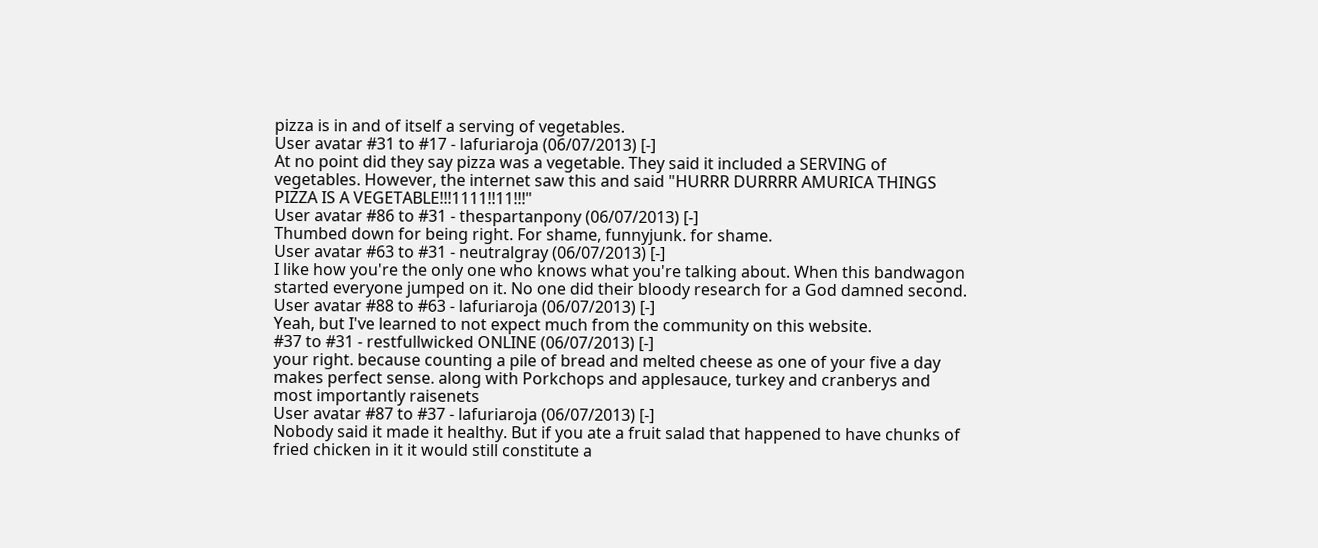pizza is in and of itself a serving of vegetables.
User avatar #31 to #17 - lafuriaroja (06/07/2013) [-]
At no point did they say pizza was a vegetable. They said it included a SERVING of vegetables. However, the internet saw this and said "HURRR DURRRR AMURICA THINGS PIZZA IS A VEGETABLE!!!1111!!11!!!"
User avatar #86 to #31 - thespartanpony (06/07/2013) [-]
Thumbed down for being right. For shame, funnyjunk. for shame.
User avatar #63 to #31 - neutralgray (06/07/2013) [-]
I like how you're the only one who knows what you're talking about. When this bandwagon started everyone jumped on it. No one did their bloody research for a God damned second.
User avatar #88 to #63 - lafuriaroja (06/07/2013) [-]
Yeah, but I've learned to not expect much from the community on this website.
#37 to #31 - restfullwicked ONLINE (06/07/2013) [-]
your right. because counting a pile of bread and melted cheese as one of your five a day makes perfect sense. along with Porkchops and applesauce, turkey and cranberys and most importantly raisenets
User avatar #87 to #37 - lafuriaroja (06/07/2013) [-]
Nobody said it made it healthy. But if you ate a fruit salad that happened to have chunks of fried chicken in it it would still constitute a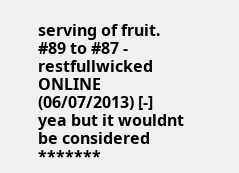serving of fruit.
#89 to #87 - restfullwicked ONLINE (06/07/2013) [-]
yea but it wouldnt be considered *******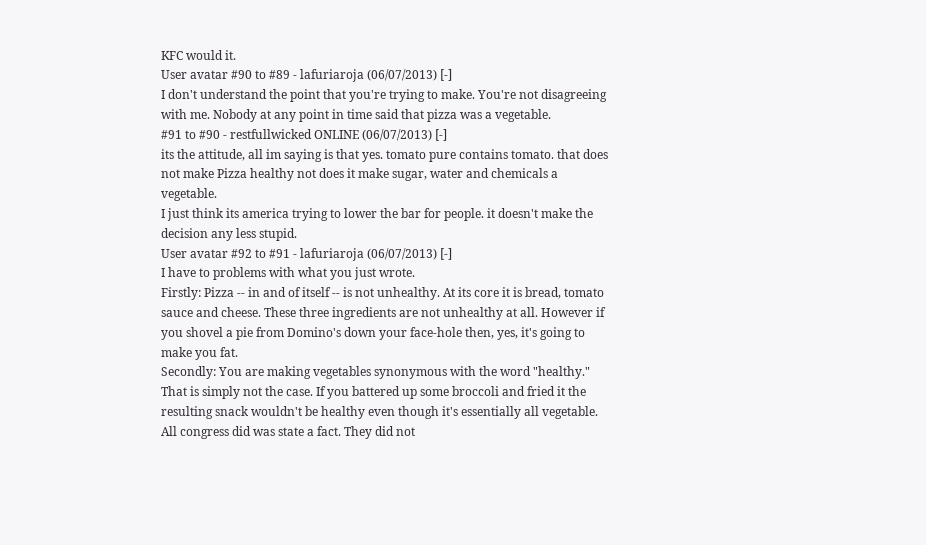KFC would it.
User avatar #90 to #89 - lafuriaroja (06/07/2013) [-]
I don't understand the point that you're trying to make. You're not disagreeing with me. Nobody at any point in time said that pizza was a vegetable.
#91 to #90 - restfullwicked ONLINE (06/07/2013) [-]
its the attitude, all im saying is that yes. tomato pure contains tomato. that does not make Pizza healthy not does it make sugar, water and chemicals a vegetable.
I just think its america trying to lower the bar for people. it doesn't make the decision any less stupid.
User avatar #92 to #91 - lafuriaroja (06/07/2013) [-]
I have to problems with what you just wrote.
Firstly: Pizza -- in and of itself -- is not unhealthy. At its core it is bread, tomato sauce and cheese. These three ingredients are not unhealthy at all. However if you shovel a pie from Domino's down your face-hole then, yes, it's going to make you fat.
Secondly: You are making vegetables synonymous with the word "healthy." That is simply not the case. If you battered up some broccoli and fried it the resulting snack wouldn't be healthy even though it's essentially all vegetable. All congress did was state a fact. They did not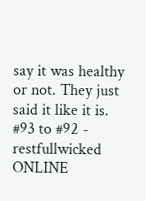say it was healthy or not. They just said it like it is.
#93 to #92 - restfullwicked ONLINE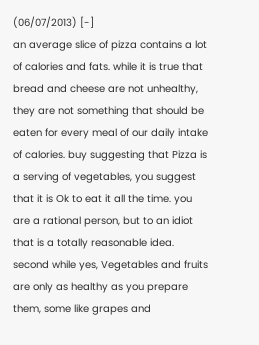(06/07/2013) [-]
an average slice of pizza contains a lot of calories and fats. while it is true that bread and cheese are not unhealthy, they are not something that should be eaten for every meal of our daily intake of calories. buy suggesting that Pizza is a serving of vegetables, you suggest that it is Ok to eat it all the time. you are a rational person, but to an idiot that is a totally reasonable idea. second while yes, Vegetables and fruits are only as healthy as you prepare them, some like grapes and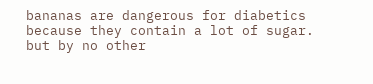bananas are dangerous for diabetics because they contain a lot of sugar. but by no other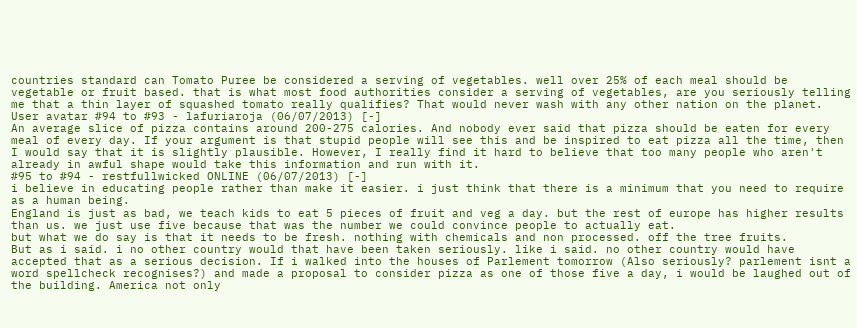countries standard can Tomato Puree be considered a serving of vegetables. well over 25% of each meal should be vegetable or fruit based. that is what most food authorities consider a serving of vegetables, are you seriously telling me that a thin layer of squashed tomato really qualifies? That would never wash with any other nation on the planet.
User avatar #94 to #93 - lafuriaroja (06/07/2013) [-]
An average slice of pizza contains around 200-275 calories. And nobody ever said that pizza should be eaten for every meal of every day. If your argument is that stupid people will see this and be inspired to eat pizza all the time, then I would say that it is slightly plausible. However, I really find it hard to believe that too many people who aren't already in awful shape would take this information and run with it.
#95 to #94 - restfullwicked ONLINE (06/07/2013) [-]
i believe in educating people rather than make it easier. i just think that there is a minimum that you need to require as a human being.
England is just as bad, we teach kids to eat 5 pieces of fruit and veg a day. but the rest of europe has higher results than us. we just use five because that was the number we could convince people to actually eat.
but what we do say is that it needs to be fresh. nothing with chemicals and non processed. off the tree fruits.
But as i said. i no other country would that have been taken seriously. like i said. no other country would have accepted that as a serious decision. If i walked into the houses of Parlement tomorrow (Also seriously? parlement isnt a word spellcheck recognises?) and made a proposal to consider pizza as one of those five a day, i would be laughed out of the building. America not only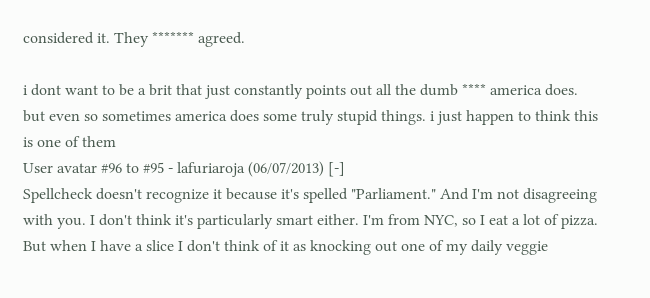considered it. They ******* agreed.

i dont want to be a brit that just constantly points out all the dumb **** america does. but even so sometimes america does some truly stupid things. i just happen to think this is one of them
User avatar #96 to #95 - lafuriaroja (06/07/2013) [-]
Spellcheck doesn't recognize it because it's spelled "Parliament." And I'm not disagreeing with you. I don't think it's particularly smart either. I'm from NYC, so I eat a lot of pizza. But when I have a slice I don't think of it as knocking out one of my daily veggie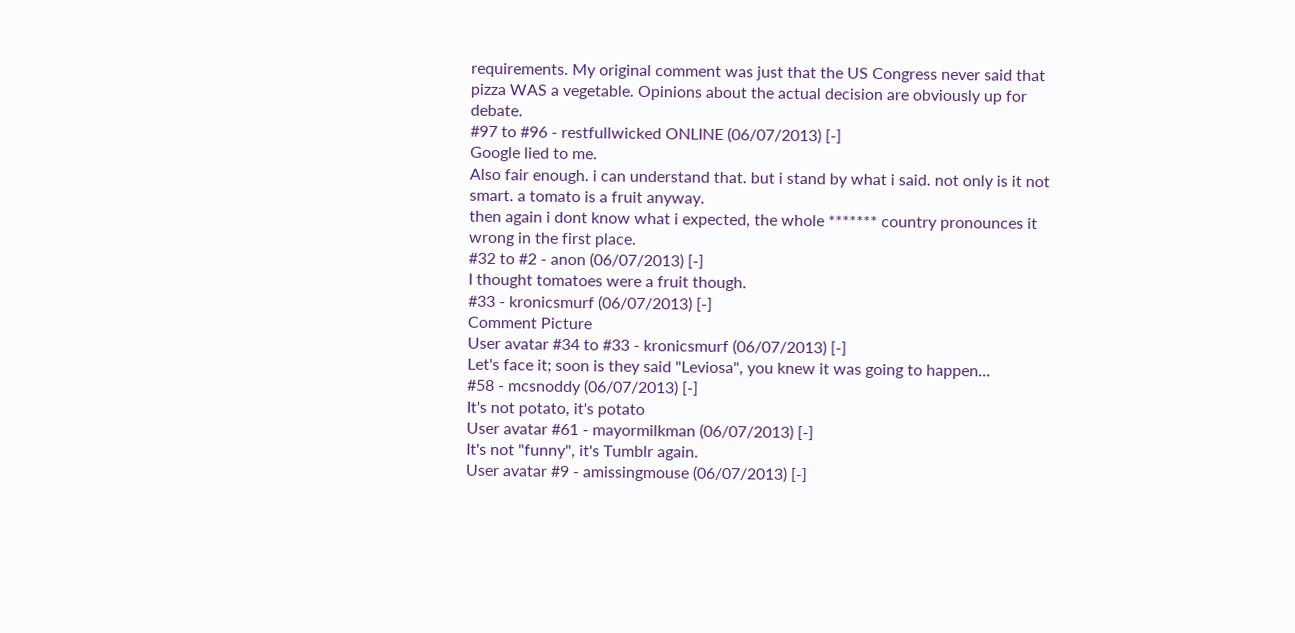requirements. My original comment was just that the US Congress never said that pizza WAS a vegetable. Opinions about the actual decision are obviously up for debate.
#97 to #96 - restfullwicked ONLINE (06/07/2013) [-]
Google lied to me.
Also fair enough. i can understand that. but i stand by what i said. not only is it not smart. a tomato is a fruit anyway.
then again i dont know what i expected, the whole ******* country pronounces it wrong in the first place.
#32 to #2 - anon (06/07/2013) [-]
I thought tomatoes were a fruit though.
#33 - kronicsmurf (06/07/2013) [-]
Comment Picture
User avatar #34 to #33 - kronicsmurf (06/07/2013) [-]
Let's face it; soon is they said "Leviosa", you knew it was going to happen...
#58 - mcsnoddy (06/07/2013) [-]
It's not potato, it's potato
User avatar #61 - mayormilkman (06/07/2013) [-]
It's not "funny", it's Tumblr again.
User avatar #9 - amissingmouse (06/07/2013) [-]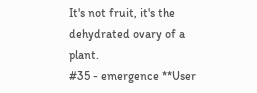It's not fruit, it's the dehydrated ovary of a plant.
#35 - emergence **User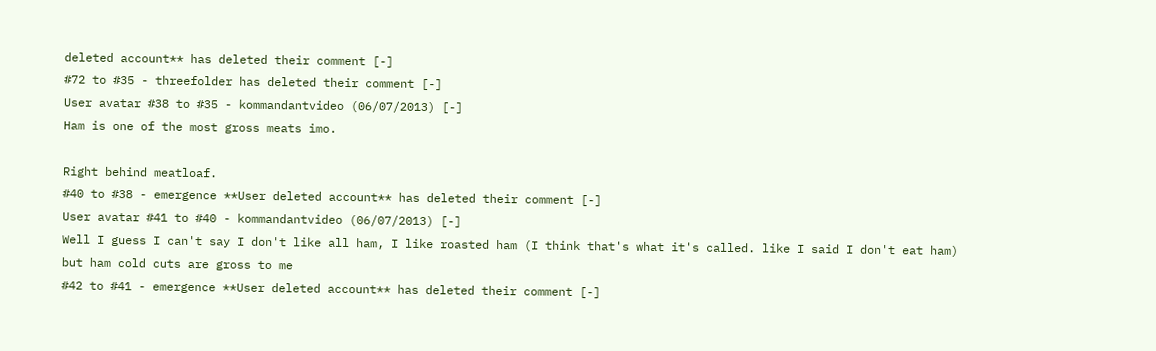deleted account** has deleted their comment [-]
#72 to #35 - threefolder has deleted their comment [-]
User avatar #38 to #35 - kommandantvideo (06/07/2013) [-]
Ham is one of the most gross meats imo.

Right behind meatloaf.
#40 to #38 - emergence **User deleted account** has deleted their comment [-]
User avatar #41 to #40 - kommandantvideo (06/07/2013) [-]
Well I guess I can't say I don't like all ham, I like roasted ham (I think that's what it's called. like I said I don't eat ham) but ham cold cuts are gross to me
#42 to #41 - emergence **User deleted account** has deleted their comment [-]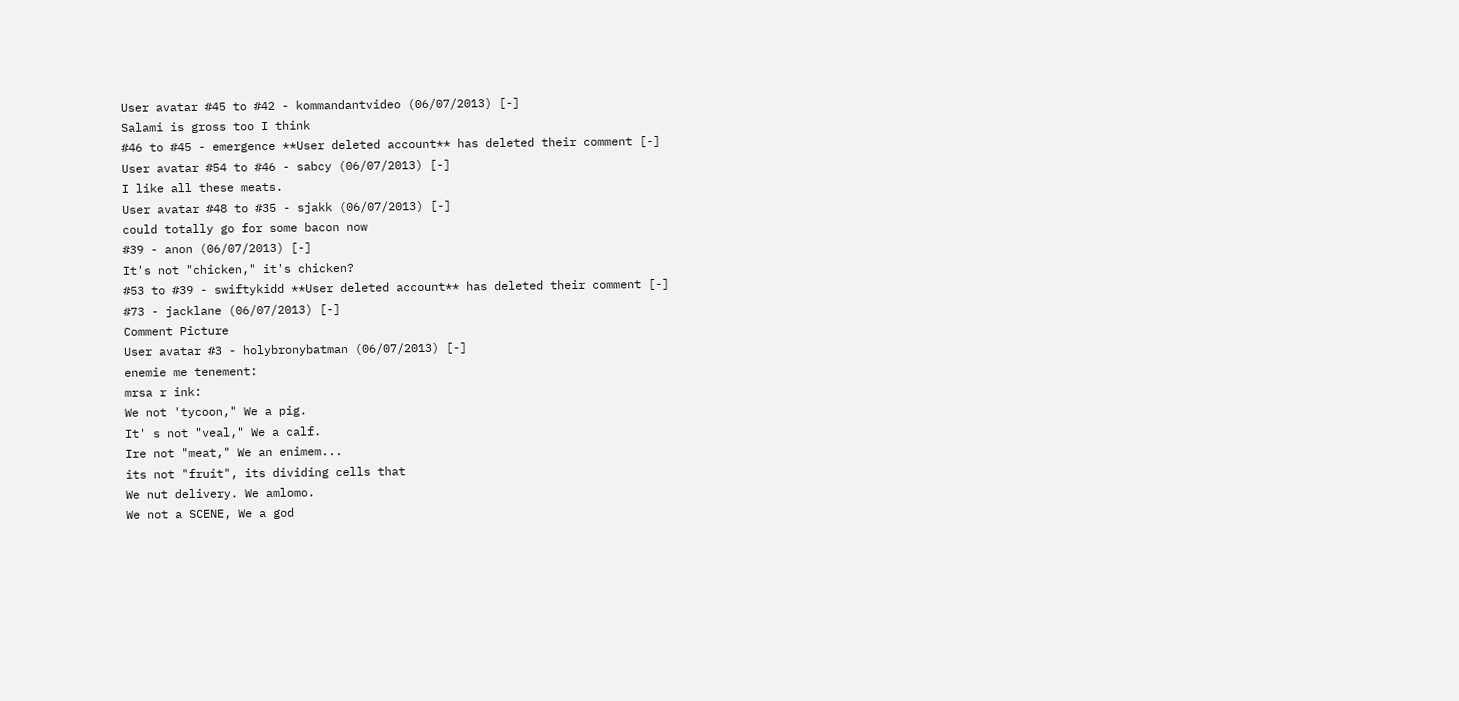User avatar #45 to #42 - kommandantvideo (06/07/2013) [-]
Salami is gross too I think
#46 to #45 - emergence **User deleted account** has deleted their comment [-]
User avatar #54 to #46 - sabcy (06/07/2013) [-]
I like all these meats.
User avatar #48 to #35 - sjakk (06/07/2013) [-]
could totally go for some bacon now
#39 - anon (06/07/2013) [-]
It's not "chicken," it's chicken?
#53 to #39 - swiftykidd **User deleted account** has deleted their comment [-]
#73 - jacklane (06/07/2013) [-]
Comment Picture
User avatar #3 - holybronybatman (06/07/2013) [-]
enemie me tenement:
mrsa r ink:
We not 'tycoon," We a pig.
It' s not "veal," We a calf.
Ire not "meat," We an enimem...
its not "fruit", its dividing cells that
We nut delivery. We amlomo.
We not a SCENE, We a god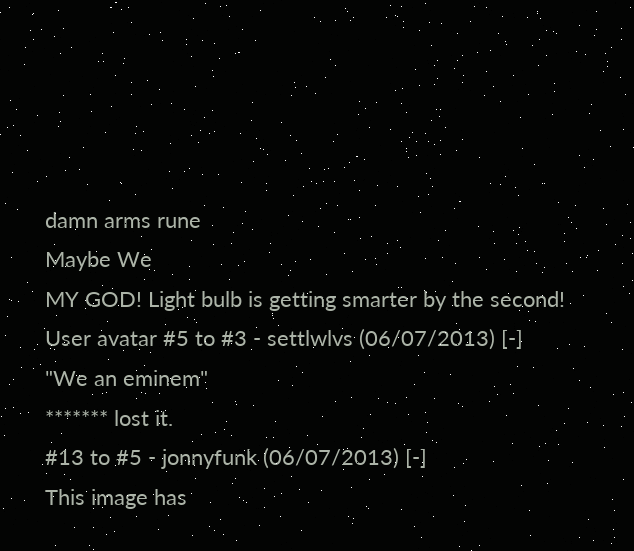damn arms rune
Maybe We
MY GOD! Light bulb is getting smarter by the second!
User avatar #5 to #3 - settlwlvs (06/07/2013) [-]
"We an eminem"
******* lost it.
#13 to #5 - jonnyfunk (06/07/2013) [-]
This image has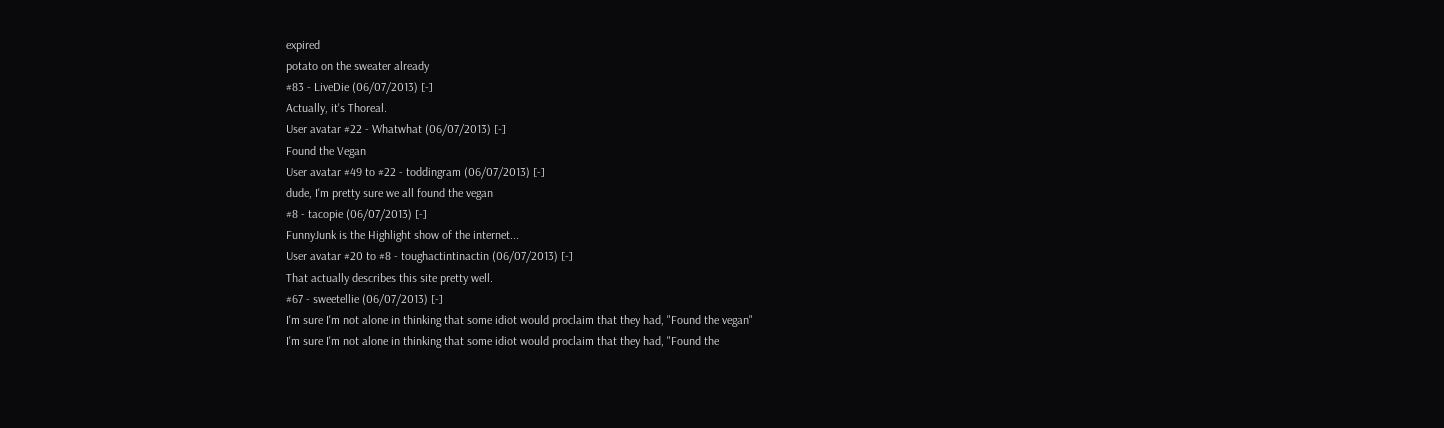expired
potato on the sweater already
#83 - LiveDie (06/07/2013) [-]
Actually, it's Thoreal.
User avatar #22 - Whatwhat (06/07/2013) [-]
Found the Vegan
User avatar #49 to #22 - toddingram (06/07/2013) [-]
dude, I'm pretty sure we all found the vegan
#8 - tacopie (06/07/2013) [-]
FunnyJunk is the Highlight show of the internet...
User avatar #20 to #8 - toughactintinactin (06/07/2013) [-]
That actually describes this site pretty well.
#67 - sweetellie (06/07/2013) [-]
I'm sure I'm not alone in thinking that some idiot would proclaim that they had, "Found the vegan"
I'm sure I'm not alone in thinking that some idiot would proclaim that they had, "Found the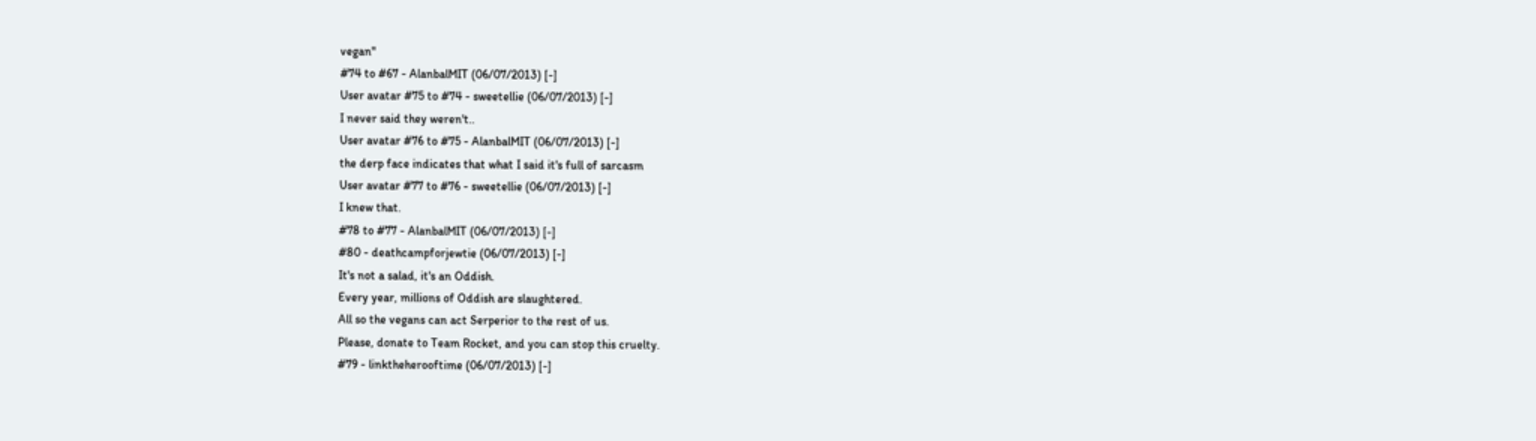vegan"
#74 to #67 - AlanbalMIT (06/07/2013) [-]
User avatar #75 to #74 - sweetellie (06/07/2013) [-]
I never said they weren't..
User avatar #76 to #75 - AlanbalMIT (06/07/2013) [-]
the derp face indicates that what I said it's full of sarcasm
User avatar #77 to #76 - sweetellie (06/07/2013) [-]
I knew that.
#78 to #77 - AlanbalMIT (06/07/2013) [-]
#80 - deathcampforjewtie (06/07/2013) [-]
It's not a salad, it's an Oddish.
Every year, millions of Oddish are slaughtered.
All so the vegans can act Serperior to the rest of us.
Please, donate to Team Rocket, and you can stop this cruelty.
#79 - linktheherooftime (06/07/2013) [-]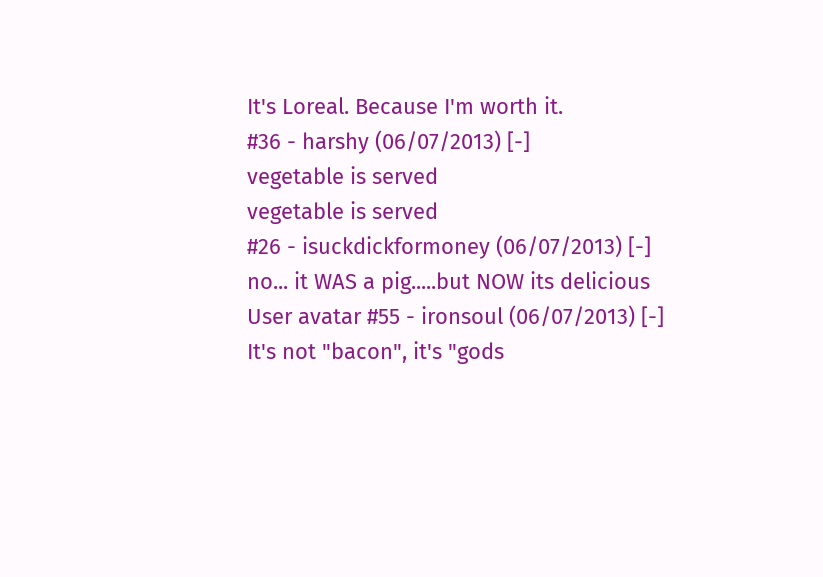It's Loreal. Because I'm worth it.
#36 - harshy (06/07/2013) [-]
vegetable is served
vegetable is served
#26 - isuckdickformoney (06/07/2013) [-]
no... it WAS a pig.....but NOW its delicious
User avatar #55 - ironsoul (06/07/2013) [-]
It's not "bacon", it's "gods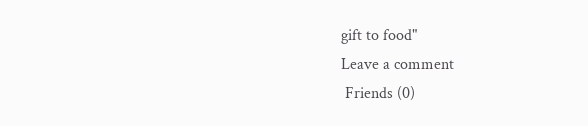gift to food"
Leave a comment
 Friends (0)